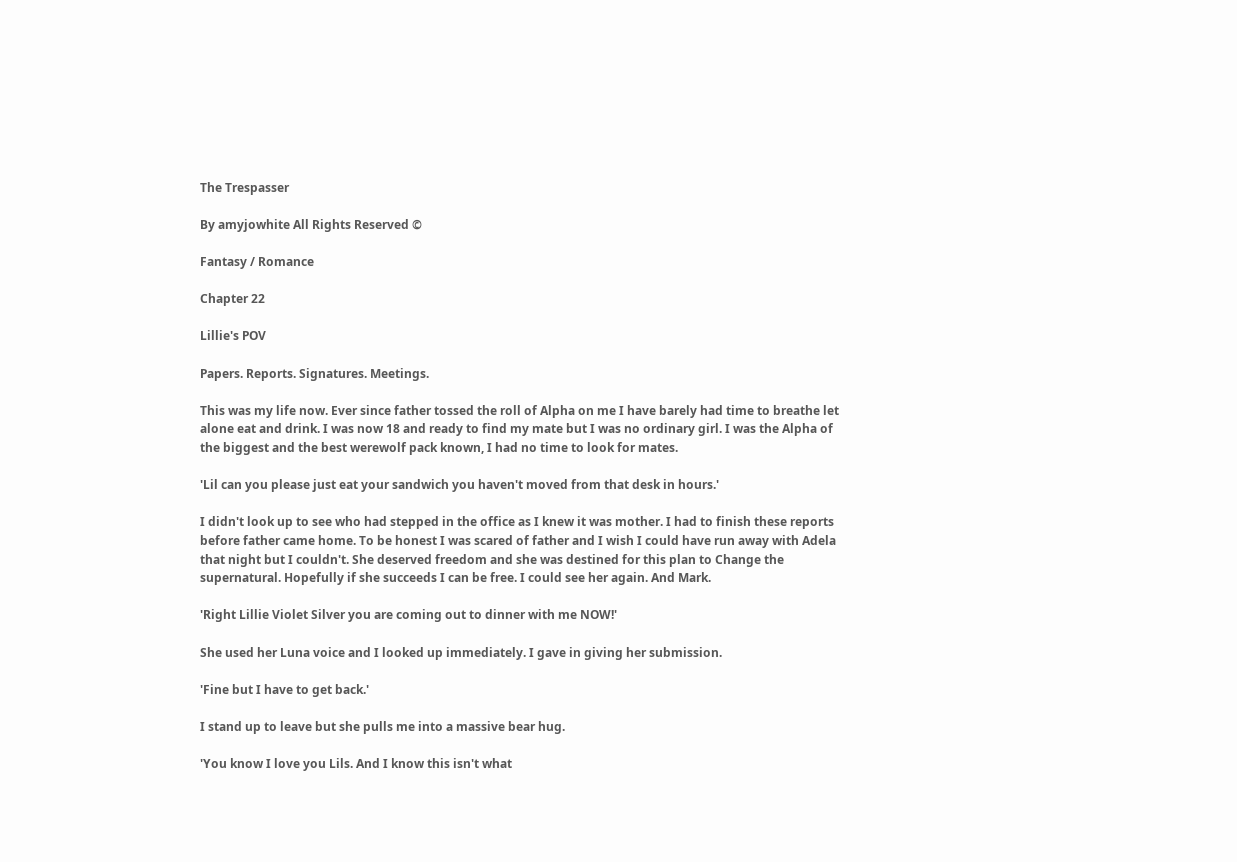The Trespasser

By amyjowhite All Rights Reserved ©

Fantasy / Romance

Chapter 22

Lillie's POV

Papers. Reports. Signatures. Meetings.

This was my life now. Ever since father tossed the roll of Alpha on me I have barely had time to breathe let alone eat and drink. I was now 18 and ready to find my mate but I was no ordinary girl. I was the Alpha of the biggest and the best werewolf pack known, I had no time to look for mates.

'Lil can you please just eat your sandwich you haven't moved from that desk in hours.'

I didn't look up to see who had stepped in the office as I knew it was mother. I had to finish these reports before father came home. To be honest I was scared of father and I wish I could have run away with Adela that night but I couldn't. She deserved freedom and she was destined for this plan to Change the supernatural. Hopefully if she succeeds I can be free. I could see her again. And Mark.

'Right Lillie Violet Silver you are coming out to dinner with me NOW!'

She used her Luna voice and I looked up immediately. I gave in giving her submission.

'Fine but I have to get back.'

I stand up to leave but she pulls me into a massive bear hug.

'You know I love you Lils. And I know this isn't what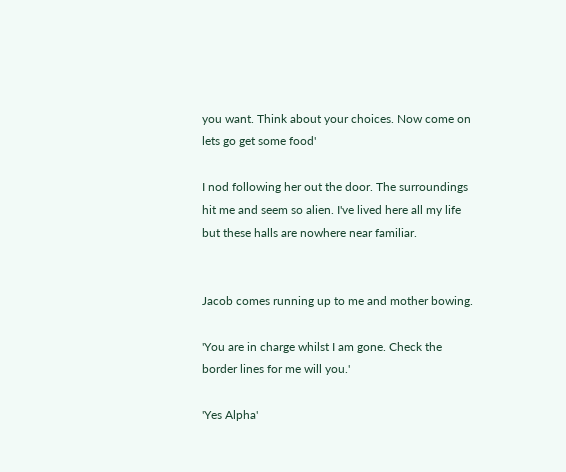you want. Think about your choices. Now come on lets go get some food'

I nod following her out the door. The surroundings hit me and seem so alien. I've lived here all my life but these halls are nowhere near familiar.


Jacob comes running up to me and mother bowing.

'You are in charge whilst I am gone. Check the border lines for me will you.'

'Yes Alpha'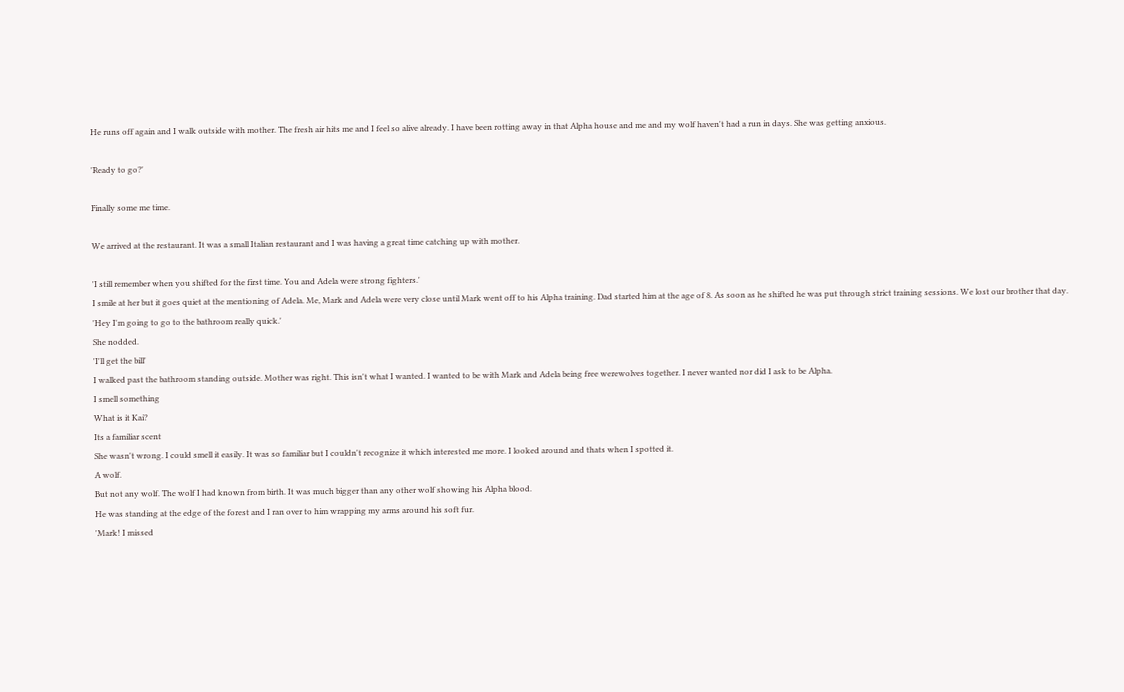He runs off again and I walk outside with mother. The fresh air hits me and I feel so alive already. I have been rotting away in that Alpha house and me and my wolf haven't had a run in days. She was getting anxious.

'Ready to go?'

Finally some me time.

We arrived at the restaurant. It was a small Italian restaurant and I was having a great time catching up with mother.

'I still remember when you shifted for the first time. You and Adela were strong fighters.'
I smile at her but it goes quiet at the mentioning of Adela. Me, Mark and Adela were very close until Mark went off to his Alpha training. Dad started him at the age of 8. As soon as he shifted he was put through strict training sessions. We lost our brother that day.
'Hey I'm going to go to the bathroom really quick.'
She nodded.
'I'll get the bill'
I walked past the bathroom standing outside. Mother was right. This isn't what I wanted. I wanted to be with Mark and Adela being free werewolves together. I never wanted nor did I ask to be Alpha.
I smell something
What is it Kai?
Its a familiar scent
She wasn't wrong. I could smell it easily. It was so familiar but I couldn't recognize it which interested me more. I looked around and thats when I spotted it.
A wolf.
But not any wolf. The wolf I had known from birth. It was much bigger than any other wolf showing his Alpha blood.
He was standing at the edge of the forest and I ran over to him wrapping my arms around his soft fur.
'Mark! I missed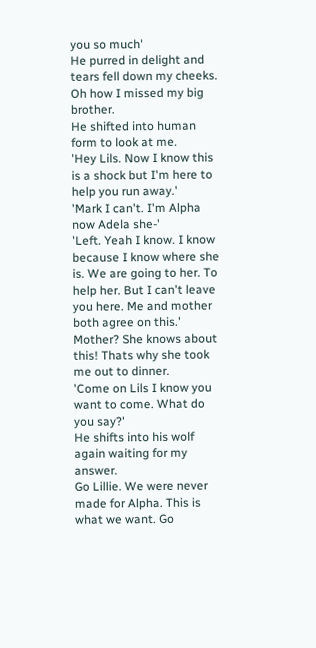you so much'
He purred in delight and tears fell down my cheeks. Oh how I missed my big brother.
He shifted into human form to look at me.
'Hey Lils. Now I know this is a shock but I'm here to help you run away.'
'Mark I can't. I'm Alpha now Adela she-'
'Left. Yeah I know. I know because I know where she is. We are going to her. To help her. But I can't leave you here. Me and mother both agree on this.'
Mother? She knows about this! Thats why she took me out to dinner.
'Come on Lils I know you want to come. What do you say?'
He shifts into his wolf again waiting for my answer.
Go Lillie. We were never made for Alpha. This is what we want. Go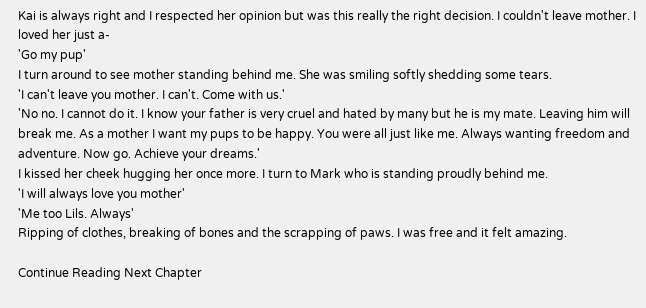Kai is always right and I respected her opinion but was this really the right decision. I couldn't leave mother. I loved her just a-
'Go my pup'
I turn around to see mother standing behind me. She was smiling softly shedding some tears.
'I can't leave you mother. I can't. Come with us.'
'No no. I cannot do it. I know your father is very cruel and hated by many but he is my mate. Leaving him will break me. As a mother I want my pups to be happy. You were all just like me. Always wanting freedom and adventure. Now go. Achieve your dreams.'
I kissed her cheek hugging her once more. I turn to Mark who is standing proudly behind me.
'I will always love you mother'
'Me too Lils. Always'
Ripping of clothes, breaking of bones and the scrapping of paws. I was free and it felt amazing.

Continue Reading Next Chapter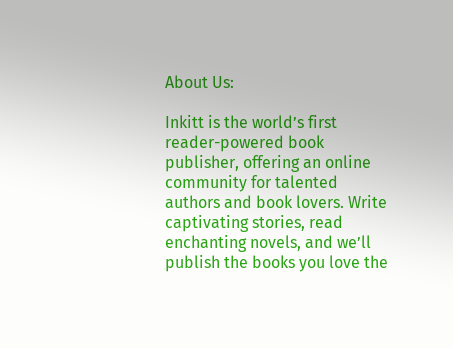About Us:

Inkitt is the world’s first reader-powered book publisher, offering an online community for talented authors and book lovers. Write captivating stories, read enchanting novels, and we’ll publish the books you love the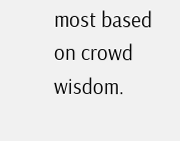most based on crowd wisdom.